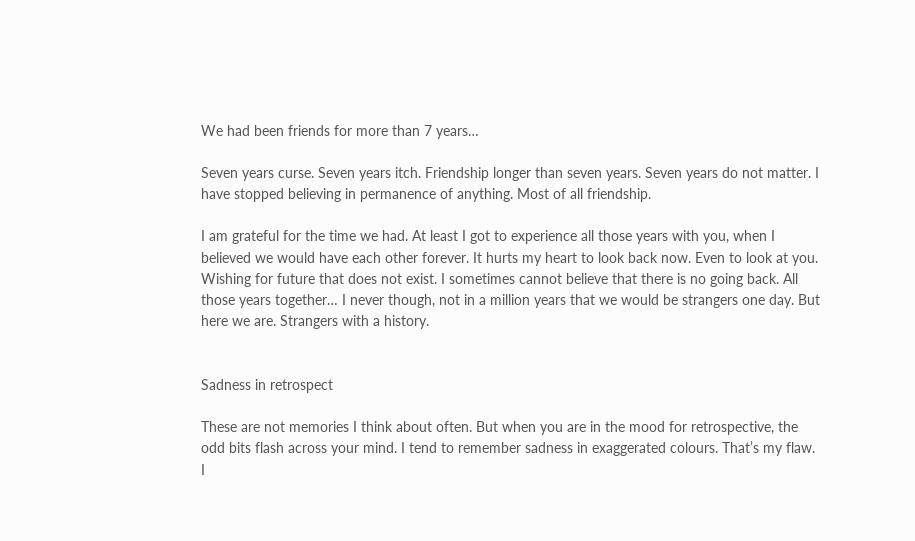We had been friends for more than 7 years…

Seven years curse. Seven years itch. Friendship longer than seven years. Seven years do not matter. I have stopped believing in permanence of anything. Most of all friendship.

I am grateful for the time we had. At least I got to experience all those years with you, when I believed we would have each other forever. It hurts my heart to look back now. Even to look at you. Wishing for future that does not exist. I sometimes cannot believe that there is no going back. All those years together… I never though, not in a million years that we would be strangers one day. But here we are. Strangers with a history.


Sadness in retrospect

These are not memories I think about often. But when you are in the mood for retrospective, the odd bits flash across your mind. I tend to remember sadness in exaggerated colours. That’s my flaw. I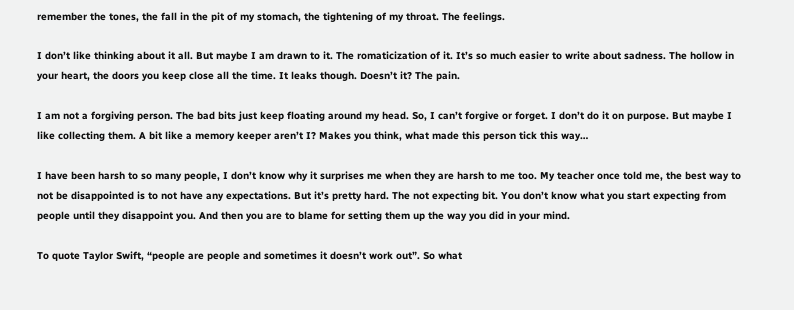remember the tones, the fall in the pit of my stomach, the tightening of my throat. The feelings.

I don’t like thinking about it all. But maybe I am drawn to it. The romaticization of it. It’s so much easier to write about sadness. The hollow in your heart, the doors you keep close all the time. It leaks though. Doesn’t it? The pain.

I am not a forgiving person. The bad bits just keep floating around my head. So, I can’t forgive or forget. I don’t do it on purpose. But maybe I like collecting them. A bit like a memory keeper aren’t I? Makes you think, what made this person tick this way…

I have been harsh to so many people, I don’t know why it surprises me when they are harsh to me too. My teacher once told me, the best way to not be disappointed is to not have any expectations. But it’s pretty hard. The not expecting bit. You don’t know what you start expecting from people until they disappoint you. And then you are to blame for setting them up the way you did in your mind.

To quote Taylor Swift, “people are people and sometimes it doesn’t work out”. So what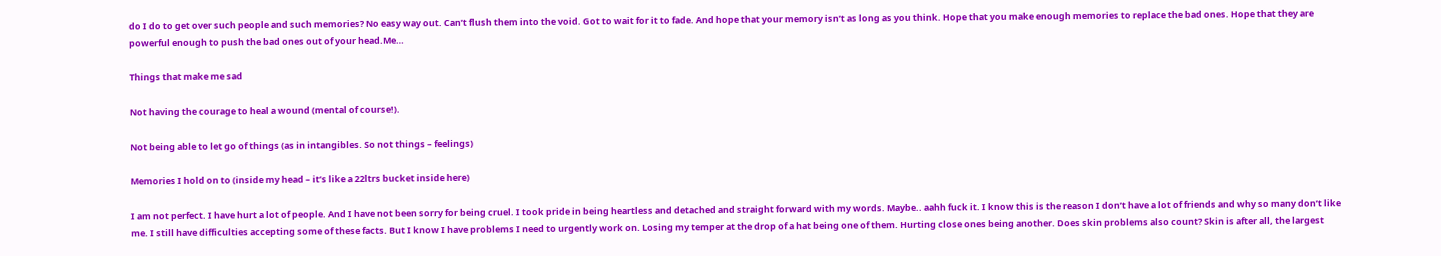do I do to get over such people and such memories? No easy way out. Can’t flush them into the void. Got to wait for it to fade. And hope that your memory isn’t as long as you think. Hope that you make enough memories to replace the bad ones. Hope that they are powerful enough to push the bad ones out of your head.Me…

Things that make me sad

Not having the courage to heal a wound (mental of course!).

Not being able to let go of things (as in intangibles. So not things – feelings)

Memories I hold on to (inside my head – it’s like a 22ltrs bucket inside here)

I am not perfect. I have hurt a lot of people. And I have not been sorry for being cruel. I took pride in being heartless and detached and straight forward with my words. Maybe.. aahh fuck it. I know this is the reason I don’t have a lot of friends and why so many don’t like me. I still have difficulties accepting some of these facts. But I know I have problems I need to urgently work on. Losing my temper at the drop of a hat being one of them. Hurting close ones being another. Does skin problems also count? Skin is after all, the largest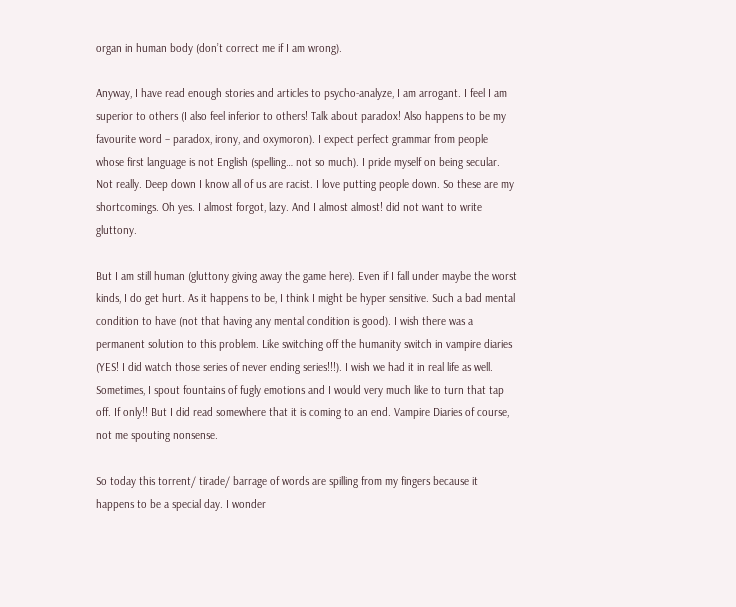organ in human body (don’t correct me if I am wrong).

Anyway, I have read enough stories and articles to psycho-analyze, I am arrogant. I feel I am superior to others (I also feel inferior to others! Talk about paradox! Also happens to be my favourite word – paradox, irony, and oxymoron). I expect perfect grammar from people whose first language is not English (spelling… not so much). I pride myself on being secular. Not really. Deep down I know all of us are racist. I love putting people down. So these are my shortcomings. Oh yes. I almost forgot, lazy. And I almost almost! did not want to write gluttony.

But I am still human (gluttony giving away the game here). Even if I fall under maybe the worst kinds, I do get hurt. As it happens to be, I think I might be hyper sensitive. Such a bad mental condition to have (not that having any mental condition is good). I wish there was a permanent solution to this problem. Like switching off the humanity switch in vampire diaries (YES! I did watch those series of never ending series!!!). I wish we had it in real life as well. Sometimes, I spout fountains of fugly emotions and I would very much like to turn that tap off. If only!! But I did read somewhere that it is coming to an end. Vampire Diaries of course, not me spouting nonsense.

So today this torrent/ tirade/ barrage of words are spilling from my fingers because it happens to be a special day. I wonder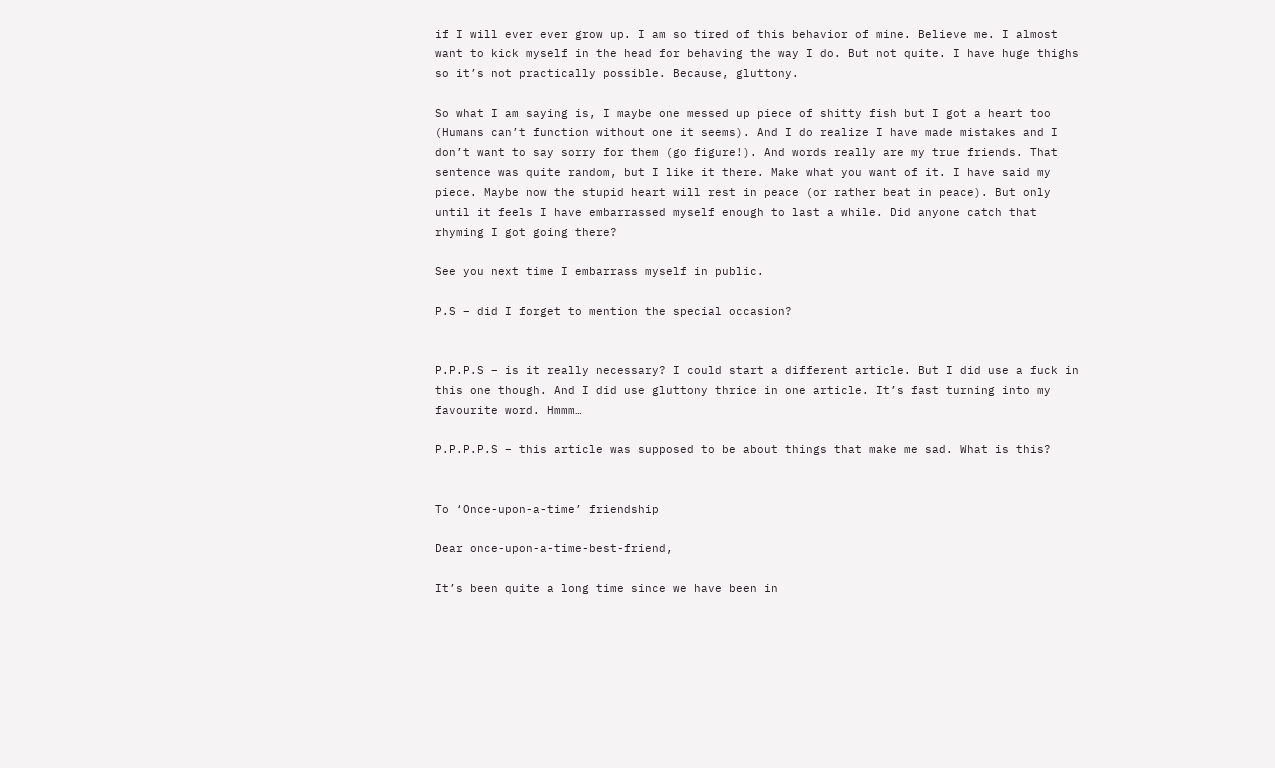if I will ever ever grow up. I am so tired of this behavior of mine. Believe me. I almost want to kick myself in the head for behaving the way I do. But not quite. I have huge thighs so it’s not practically possible. Because, gluttony.

So what I am saying is, I maybe one messed up piece of shitty fish but I got a heart too (Humans can’t function without one it seems). And I do realize I have made mistakes and I don’t want to say sorry for them (go figure!). And words really are my true friends. That sentence was quite random, but I like it there. Make what you want of it. I have said my piece. Maybe now the stupid heart will rest in peace (or rather beat in peace). But only until it feels I have embarrassed myself enough to last a while. Did anyone catch that rhyming I got going there?

See you next time I embarrass myself in public.

P.S – did I forget to mention the special occasion?


P.P.P.S – is it really necessary? I could start a different article. But I did use a fuck in this one though. And I did use gluttony thrice in one article. It’s fast turning into my favourite word. Hmmm…

P.P.P.P.S – this article was supposed to be about things that make me sad. What is this?


To ‘Once-upon-a-time’ friendship

Dear once-upon-a-time-best-friend,

It’s been quite a long time since we have been in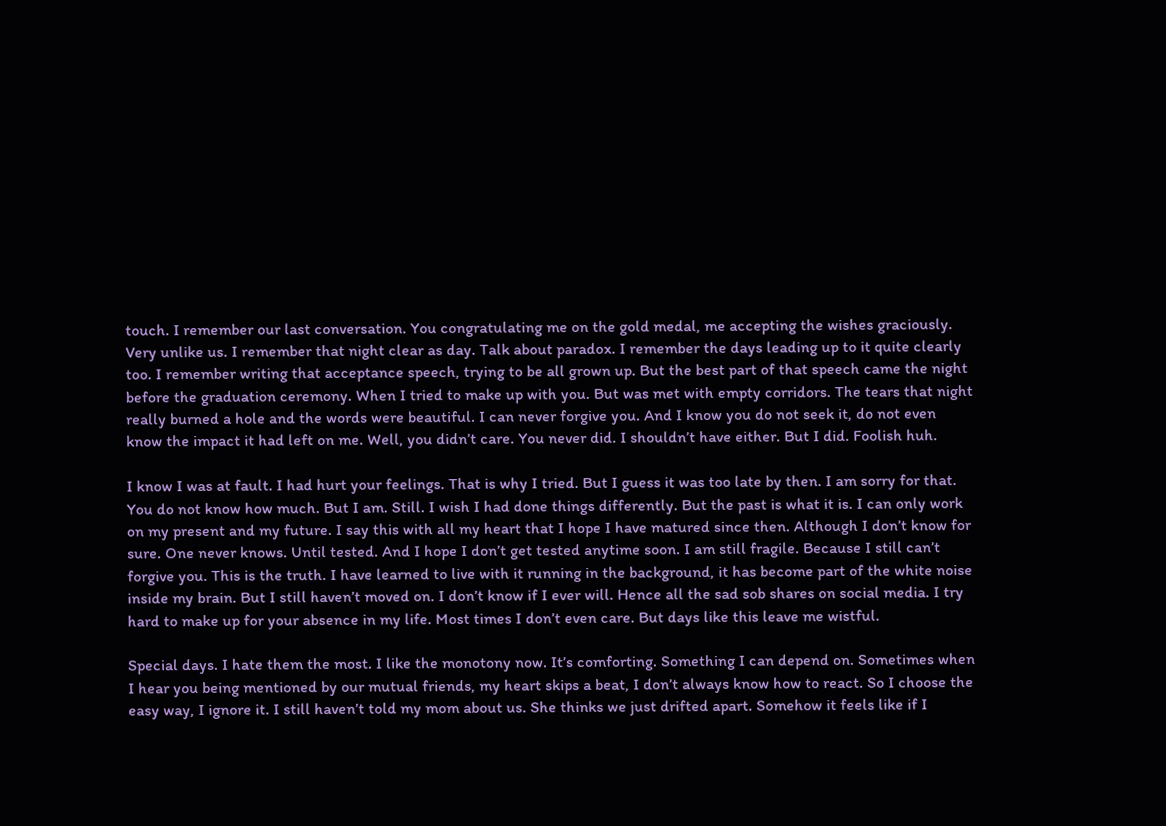touch. I remember our last conversation. You congratulating me on the gold medal, me accepting the wishes graciously. Very unlike us. I remember that night clear as day. Talk about paradox. I remember the days leading up to it quite clearly too. I remember writing that acceptance speech, trying to be all grown up. But the best part of that speech came the night before the graduation ceremony. When I tried to make up with you. But was met with empty corridors. The tears that night really burned a hole and the words were beautiful. I can never forgive you. And I know you do not seek it, do not even know the impact it had left on me. Well, you didn’t care. You never did. I shouldn’t have either. But I did. Foolish huh.

I know I was at fault. I had hurt your feelings. That is why I tried. But I guess it was too late by then. I am sorry for that. You do not know how much. But I am. Still. I wish I had done things differently. But the past is what it is. I can only work on my present and my future. I say this with all my heart that I hope I have matured since then. Although I don’t know for sure. One never knows. Until tested. And I hope I don’t get tested anytime soon. I am still fragile. Because I still can’t forgive you. This is the truth. I have learned to live with it running in the background, it has become part of the white noise inside my brain. But I still haven’t moved on. I don’t know if I ever will. Hence all the sad sob shares on social media. I try hard to make up for your absence in my life. Most times I don’t even care. But days like this leave me wistful.

Special days. I hate them the most. I like the monotony now. It’s comforting. Something I can depend on. Sometimes when I hear you being mentioned by our mutual friends, my heart skips a beat, I don’t always know how to react. So I choose the easy way, I ignore it. I still haven’t told my mom about us. She thinks we just drifted apart. Somehow it feels like if I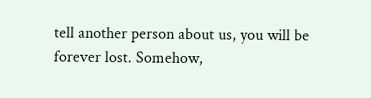tell another person about us, you will be forever lost. Somehow,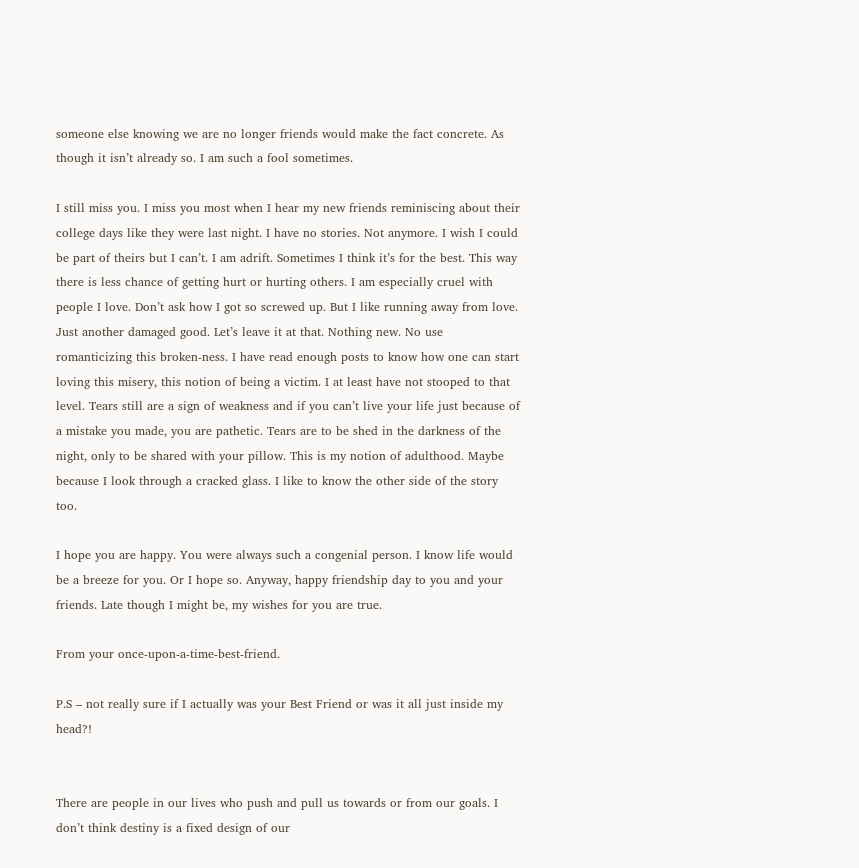someone else knowing we are no longer friends would make the fact concrete. As though it isn’t already so. I am such a fool sometimes.

I still miss you. I miss you most when I hear my new friends reminiscing about their college days like they were last night. I have no stories. Not anymore. I wish I could be part of theirs but I can’t. I am adrift. Sometimes I think it’s for the best. This way there is less chance of getting hurt or hurting others. I am especially cruel with people I love. Don’t ask how I got so screwed up. But I like running away from love. Just another damaged good. Let’s leave it at that. Nothing new. No use romanticizing this broken-ness. I have read enough posts to know how one can start loving this misery, this notion of being a victim. I at least have not stooped to that level. Tears still are a sign of weakness and if you can’t live your life just because of a mistake you made, you are pathetic. Tears are to be shed in the darkness of the night, only to be shared with your pillow. This is my notion of adulthood. Maybe because I look through a cracked glass. I like to know the other side of the story too.

I hope you are happy. You were always such a congenial person. I know life would be a breeze for you. Or I hope so. Anyway, happy friendship day to you and your friends. Late though I might be, my wishes for you are true.

From your once-upon-a-time-best-friend.

P.S – not really sure if I actually was your Best Friend or was it all just inside my head?!


There are people in our lives who push and pull us towards or from our goals. I don’t think destiny is a fixed design of our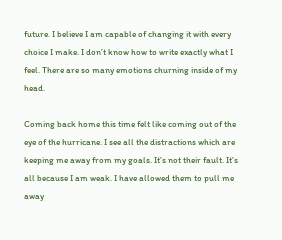future. I believe I am capable of changing it with every choice I make. I don’t know how to write exactly what I feel. There are so many emotions churning inside of my head.

Coming back home this time felt like coming out of the eye of the hurricane. I see all the distractions which are keeping me away from my goals. It’s not their fault. It’s all because I am weak. I have allowed them to pull me away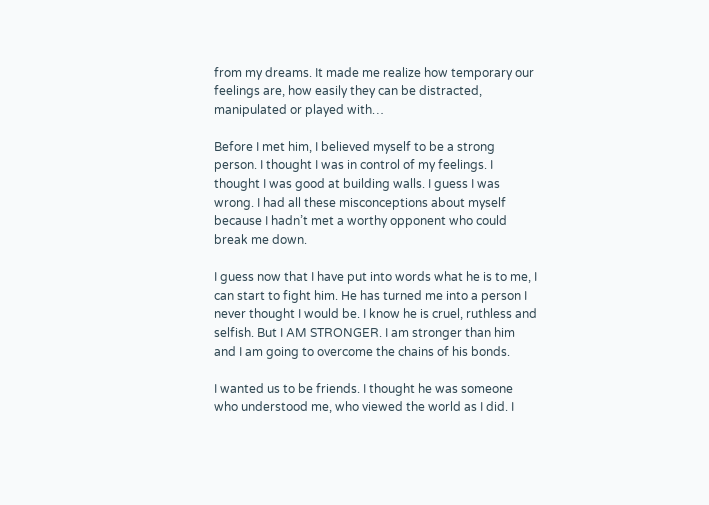from my dreams. It made me realize how temporary our feelings are, how easily they can be distracted, manipulated or played with…

Before I met him, I believed myself to be a strong person. I thought I was in control of my feelings. I thought I was good at building walls. I guess I was wrong. I had all these misconceptions about myself because I hadn’t met a worthy opponent who could break me down.

I guess now that I have put into words what he is to me, I can start to fight him. He has turned me into a person I never thought I would be. I know he is cruel, ruthless and selfish. But I AM STRONGER. I am stronger than him and I am going to overcome the chains of his bonds.

I wanted us to be friends. I thought he was someone who understood me, who viewed the world as I did. I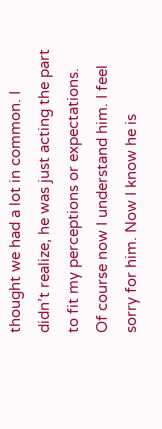thought we had a lot in common. I didn’t realize, he was just acting the part to fit my perceptions or expectations. Of course now I understand him. I feel sorry for him. Now I know he is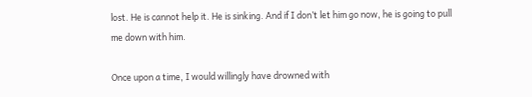lost. He is cannot help it. He is sinking. And if I don’t let him go now, he is going to pull me down with him.

Once upon a time, I would willingly have drowned with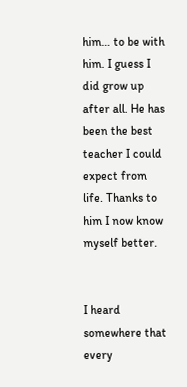him… to be with him. I guess I did grow up after all. He has been the best teacher I could expect from life. Thanks to him I now know myself better.


I heard somewhere that every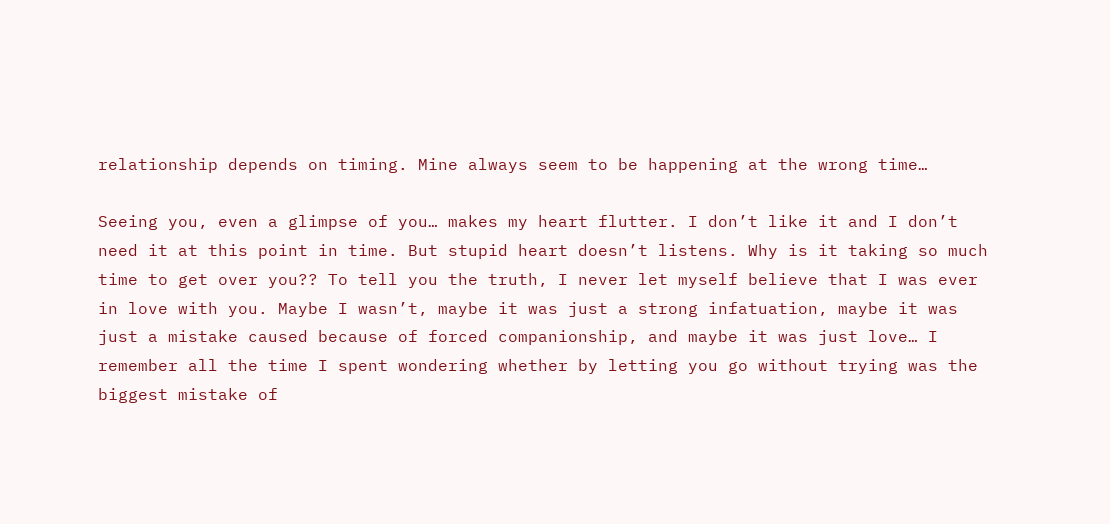relationship depends on timing. Mine always seem to be happening at the wrong time…

Seeing you, even a glimpse of you… makes my heart flutter. I don’t like it and I don’t need it at this point in time. But stupid heart doesn’t listens. Why is it taking so much time to get over you?? To tell you the truth, I never let myself believe that I was ever in love with you. Maybe I wasn’t, maybe it was just a strong infatuation, maybe it was just a mistake caused because of forced companionship, and maybe it was just love… I remember all the time I spent wondering whether by letting you go without trying was the biggest mistake of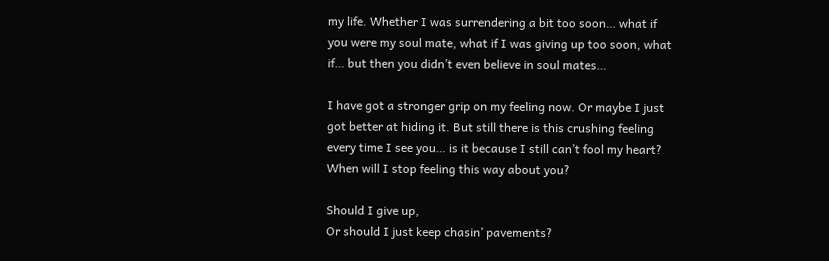my life. Whether I was surrendering a bit too soon… what if you were my soul mate, what if I was giving up too soon, what if… but then you didn’t even believe in soul mates…

I have got a stronger grip on my feeling now. Or maybe I just got better at hiding it. But still there is this crushing feeling every time I see you… is it because I still can’t fool my heart? When will I stop feeling this way about you?

Should I give up,
Or should I just keep chasin’ pavements?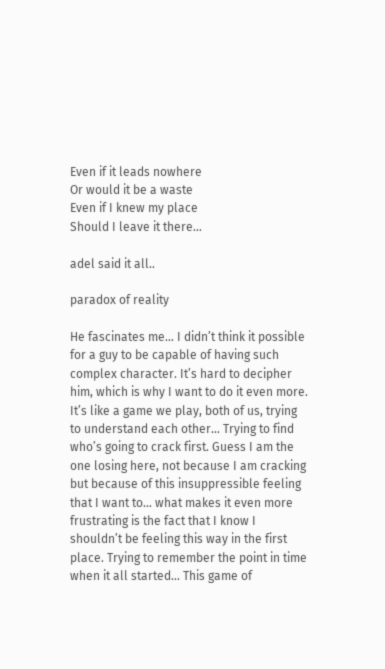Even if it leads nowhere
Or would it be a waste
Even if I knew my place
Should I leave it there…

adel said it all..

paradox of reality

He fascinates me… I didn’t think it possible for a guy to be capable of having such complex character. It’s hard to decipher him, which is why I want to do it even more. It’s like a game we play, both of us, trying to understand each other… Trying to find who’s going to crack first. Guess I am the one losing here, not because I am cracking but because of this insuppressible feeling that I want to… what makes it even more frustrating is the fact that I know I shouldn’t be feeling this way in the first place. Trying to remember the point in time when it all started… This game of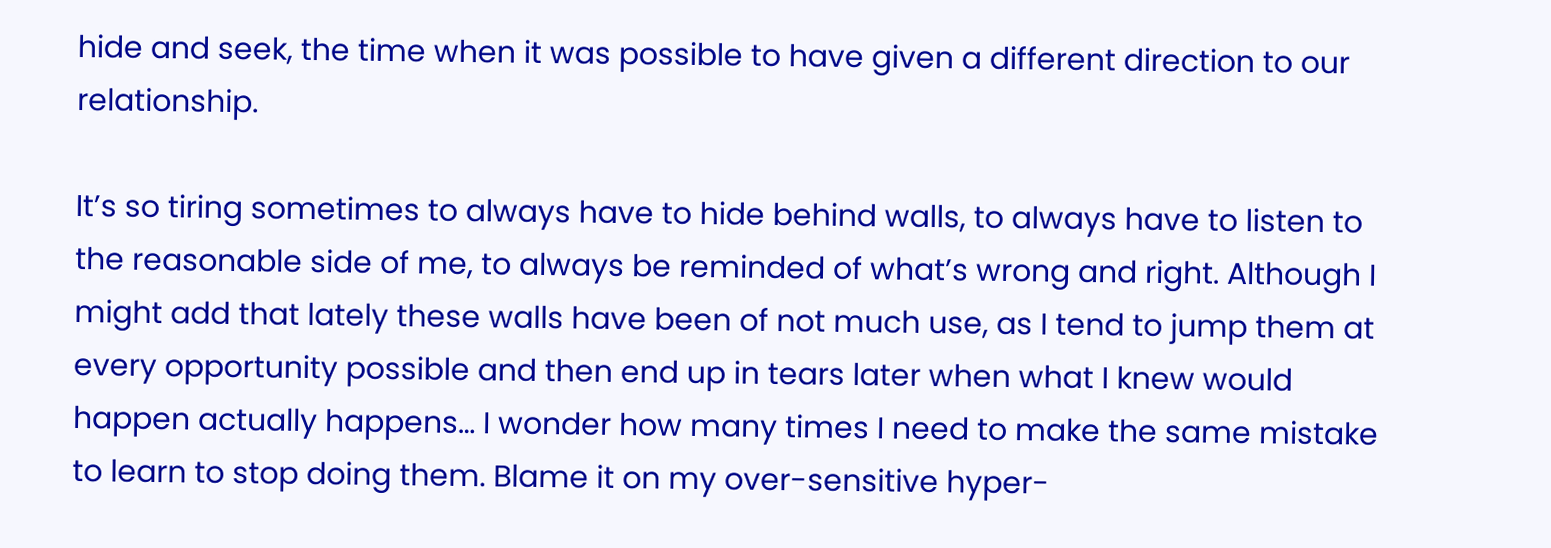hide and seek, the time when it was possible to have given a different direction to our relationship.

It’s so tiring sometimes to always have to hide behind walls, to always have to listen to the reasonable side of me, to always be reminded of what’s wrong and right. Although I might add that lately these walls have been of not much use, as I tend to jump them at every opportunity possible and then end up in tears later when what I knew would happen actually happens… I wonder how many times I need to make the same mistake to learn to stop doing them. Blame it on my over-sensitive hyper-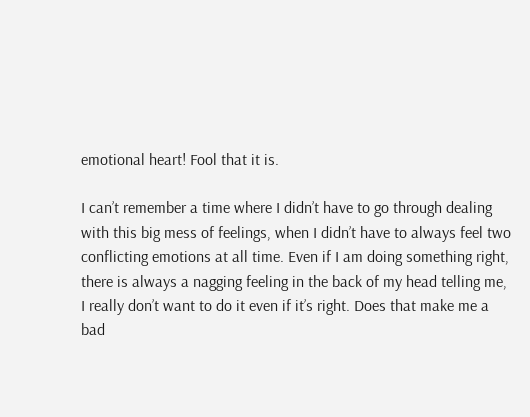emotional heart! Fool that it is.

I can’t remember a time where I didn’t have to go through dealing with this big mess of feelings, when I didn’t have to always feel two conflicting emotions at all time. Even if I am doing something right, there is always a nagging feeling in the back of my head telling me, I really don’t want to do it even if it’s right. Does that make me a bad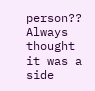person?? Always thought it was a side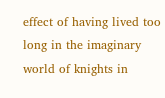effect of having lived too long in the imaginary world of knights in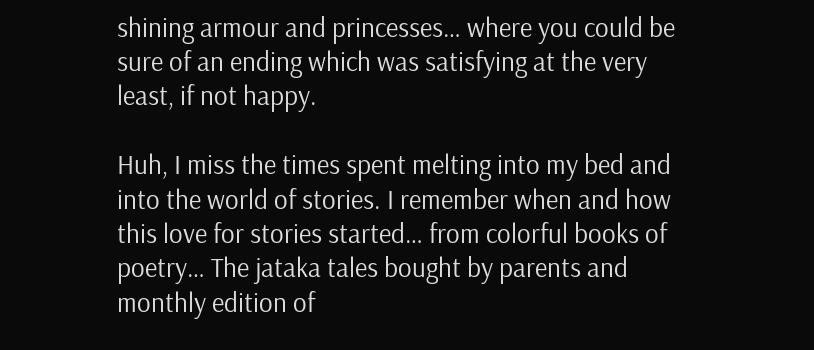shining armour and princesses… where you could be sure of an ending which was satisfying at the very least, if not happy.

Huh, I miss the times spent melting into my bed and into the world of stories. I remember when and how this love for stories started… from colorful books of poetry… The jataka tales bought by parents and monthly edition of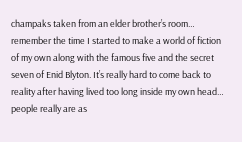champaks taken from an elder brother’s room… remember the time I started to make a world of fiction of my own along with the famous five and the secret seven of Enid Blyton. It’s really hard to come back to reality after having lived too long inside my own head… people really are as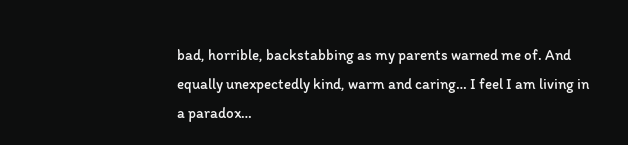bad, horrible, backstabbing as my parents warned me of. And equally unexpectedly kind, warm and caring… I feel I am living in a paradox…